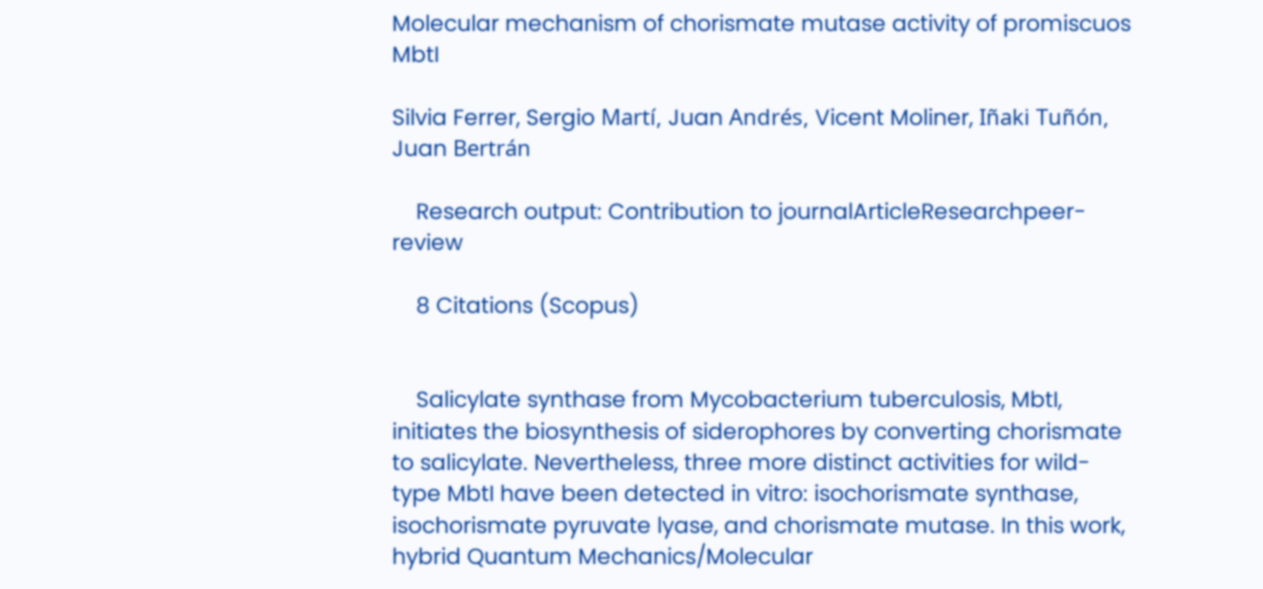Molecular mechanism of chorismate mutase activity of promiscuos MbtI

Silvia Ferrer, Sergio Martí, Juan Andrés, Vicent Moliner, Iñaki Tuñón, Juan Bertrán

    Research output: Contribution to journalArticleResearchpeer-review

    8 Citations (Scopus)


    Salicylate synthase from Mycobacterium tuberculosis, MbtI, initiates the biosynthesis of siderophores by converting chorismate to salicylate. Nevertheless, three more distinct activities for wild-type MbtI have been detected in vitro: isochorismate synthase, isochorismate pyruvate lyase, and chorismate mutase. In this work, hybrid Quantum Mechanics/Molecular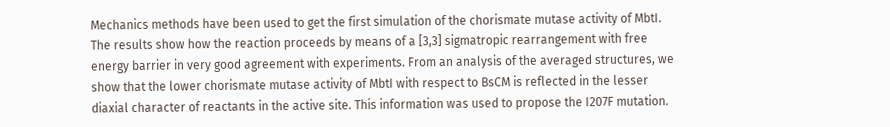Mechanics methods have been used to get the first simulation of the chorismate mutase activity of MbtI. The results show how the reaction proceeds by means of a [3,3] sigmatropic rearrangement with free energy barrier in very good agreement with experiments. From an analysis of the averaged structures, we show that the lower chorismate mutase activity of MbtI with respect to BsCM is reflected in the lesser diaxial character of reactants in the active site. This information was used to propose the I207F mutation.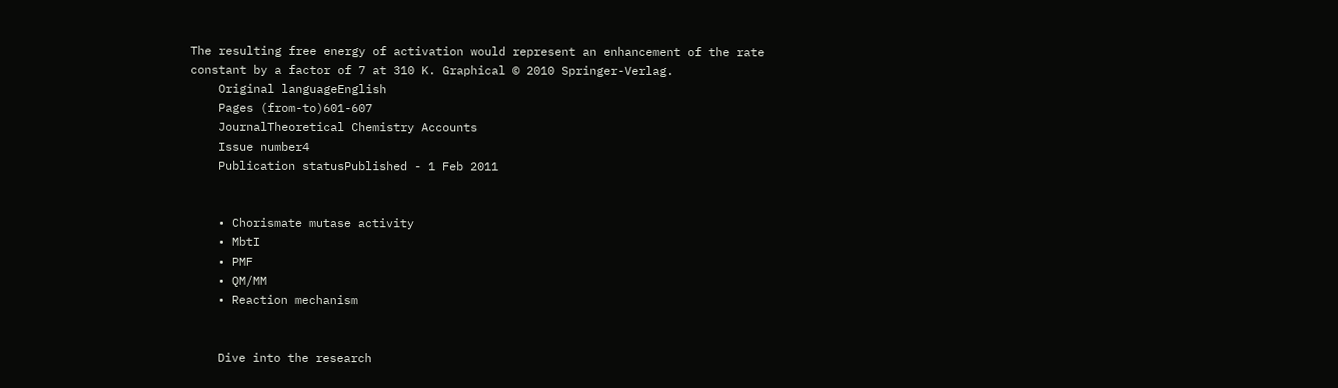The resulting free energy of activation would represent an enhancement of the rate constant by a factor of 7 at 310 K. Graphical © 2010 Springer-Verlag.
    Original languageEnglish
    Pages (from-to)601-607
    JournalTheoretical Chemistry Accounts
    Issue number4
    Publication statusPublished - 1 Feb 2011


    • Chorismate mutase activity
    • MbtI
    • PMF
    • QM/MM
    • Reaction mechanism


    Dive into the research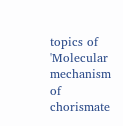topics of 'Molecular mechanism of chorismate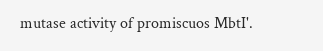mutase activity of promiscuos MbtI'.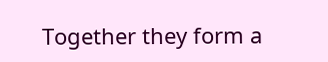Together they form a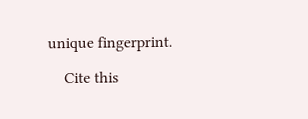unique fingerprint.

    Cite this